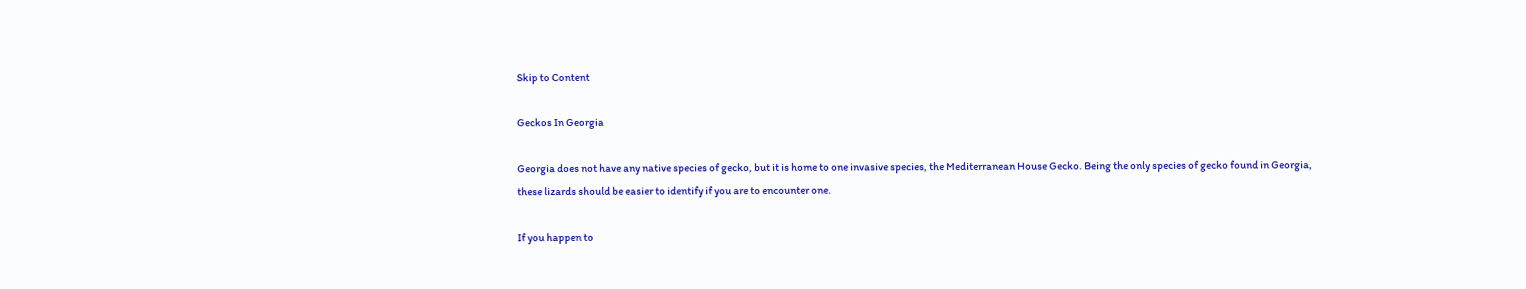Skip to Content

Geckos In Georgia

Georgia does not have any native species of gecko, but it is home to one invasive species, the Mediterranean House Gecko. Being the only species of gecko found in Georgia, these lizards should be easier to identify if you are to encounter one.

If you happen to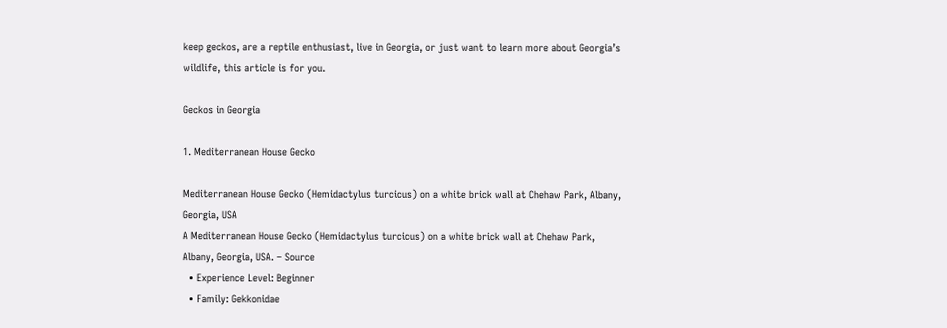keep geckos, are a reptile enthusiast, live in Georgia, or just want to learn more about Georgia’s wildlife, this article is for you.

Geckos in Georgia

1. Mediterranean House Gecko

Mediterranean House Gecko (Hemidactylus turcicus) on a white brick wall at Chehaw Park, Albany, Georgia, USA
A Mediterranean House Gecko (Hemidactylus turcicus) on a white brick wall at Chehaw Park, Albany, Georgia, USA. – Source
  • Experience Level: Beginner
  • Family: Gekkonidae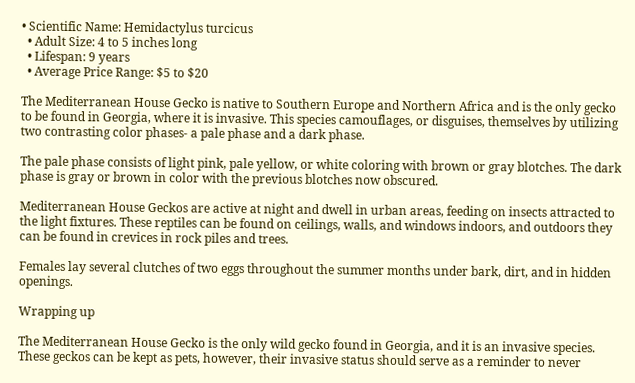• Scientific Name: Hemidactylus turcicus
  • Adult Size: 4 to 5 inches long
  • Lifespan: 9 years
  • Average Price Range: $5 to $20

The Mediterranean House Gecko is native to Southern Europe and Northern Africa and is the only gecko to be found in Georgia, where it is invasive. This species camouflages, or disguises, themselves by utilizing two contrasting color phases- a pale phase and a dark phase.

The pale phase consists of light pink, pale yellow, or white coloring with brown or gray blotches. The dark phase is gray or brown in color with the previous blotches now obscured.

Mediterranean House Geckos are active at night and dwell in urban areas, feeding on insects attracted to the light fixtures. These reptiles can be found on ceilings, walls, and windows indoors, and outdoors they can be found in crevices in rock piles and trees.

Females lay several clutches of two eggs throughout the summer months under bark, dirt, and in hidden openings.

Wrapping up

The Mediterranean House Gecko is the only wild gecko found in Georgia, and it is an invasive species. These geckos can be kept as pets, however, their invasive status should serve as a reminder to never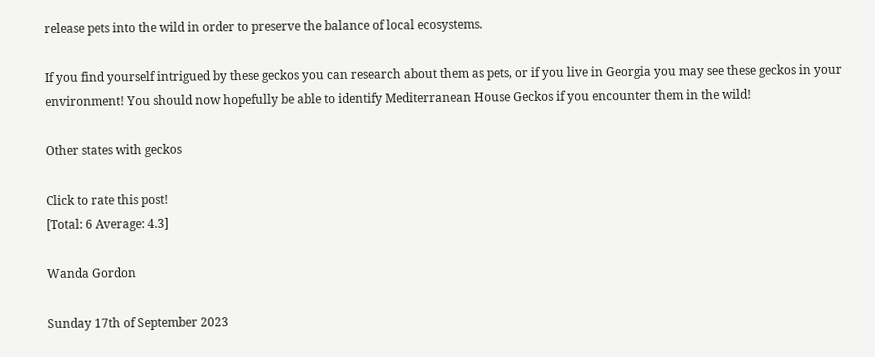release pets into the wild in order to preserve the balance of local ecosystems.

If you find yourself intrigued by these geckos you can research about them as pets, or if you live in Georgia you may see these geckos in your environment! You should now hopefully be able to identify Mediterranean House Geckos if you encounter them in the wild!

Other states with geckos

Click to rate this post!
[Total: 6 Average: 4.3]

Wanda Gordon

Sunday 17th of September 2023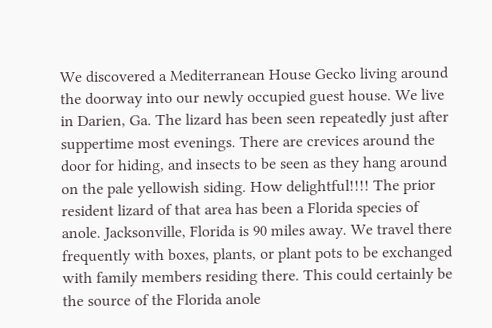We discovered a Mediterranean House Gecko living around the doorway into our newly occupied guest house. We live in Darien, Ga. The lizard has been seen repeatedly just after suppertime most evenings. There are crevices around the door for hiding, and insects to be seen as they hang around on the pale yellowish siding. How delightful!!!! The prior resident lizard of that area has been a Florida species of anole. Jacksonville, Florida is 90 miles away. We travel there frequently with boxes, plants, or plant pots to be exchanged with family members residing there. This could certainly be the source of the Florida anole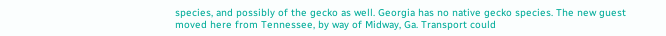species, and possibly of the gecko as well. Georgia has no native gecko species. The new guest moved here from Tennessee, by way of Midway, Ga. Transport could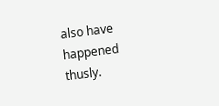also have happened thusly.